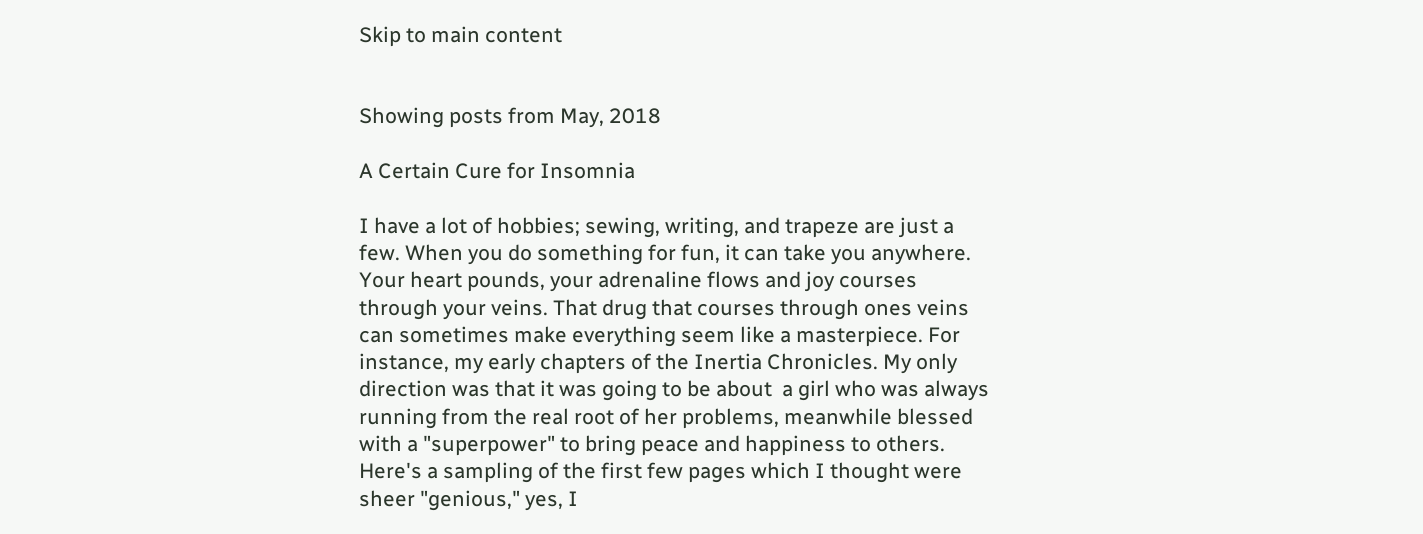Skip to main content


Showing posts from May, 2018

A Certain Cure for Insomnia

I have a lot of hobbies; sewing, writing, and trapeze are just a few. When you do something for fun, it can take you anywhere.  Your heart pounds, your adrenaline flows and joy courses through your veins. That drug that courses through ones veins can sometimes make everything seem like a masterpiece. For instance, my early chapters of the Inertia Chronicles. My only direction was that it was going to be about  a girl who was always running from the real root of her problems, meanwhile blessed with a "superpower" to bring peace and happiness to others. Here's a sampling of the first few pages which I thought were sheer "genious," yes, I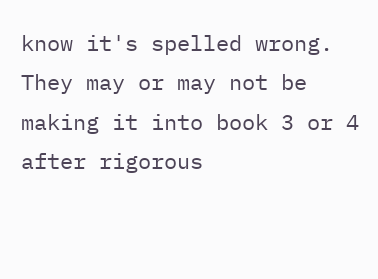know it's spelled wrong. They may or may not be making it into book 3 or 4 after rigorous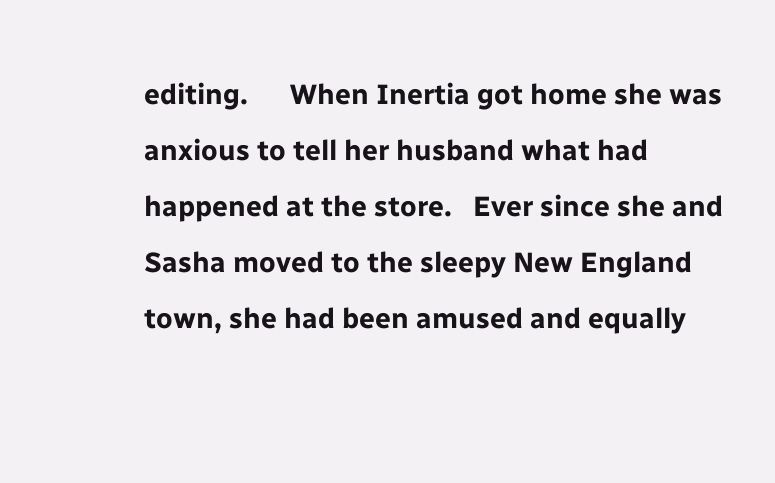editing.      When Inertia got home she was anxious to tell her husband what had happened at the store.   Ever since she and Sasha moved to the sleepy New England town, she had been amused and equally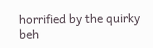horrified by the quirky beh